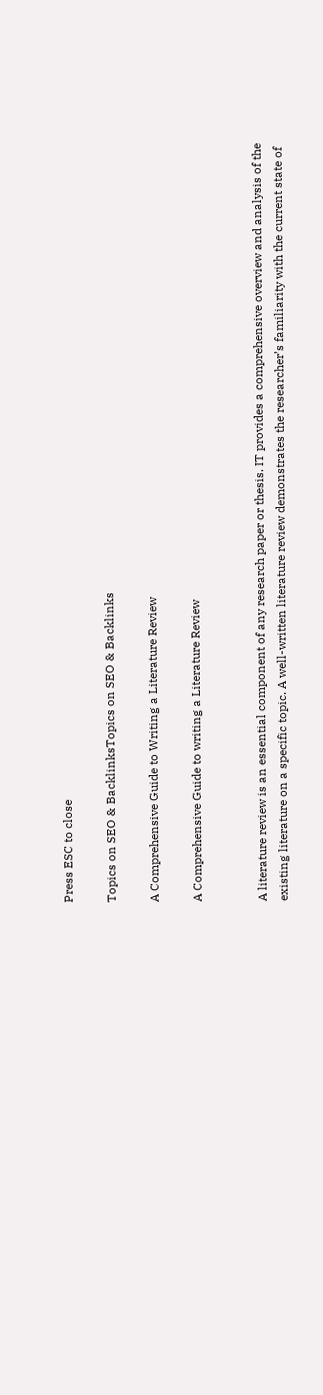Press ESC to close

Topics on SEO & BacklinksTopics on SEO & Backlinks

A Comprehensive Guide to Writing a Literature Review

A Comprehensive Guide to writing a Literature Review


A literature review is an essential component of any research paper or thesis. IT provides a comprehensive overview and analysis of the existing literature on a specific topic. A well-written literature review demonstrates the researcher’s familiarity with the current state of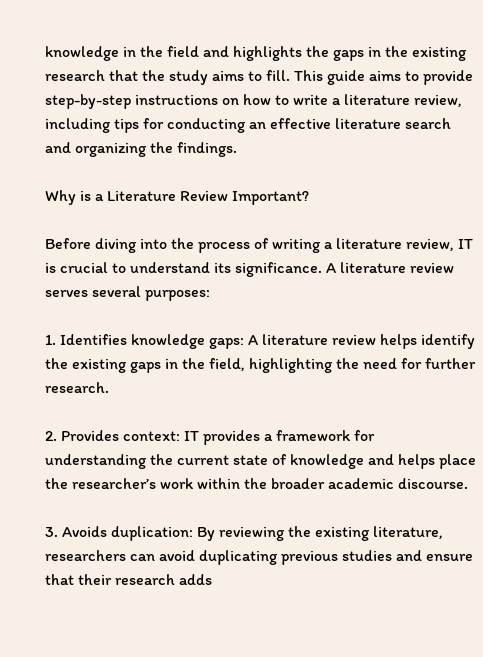knowledge in the field and highlights the gaps in the existing research that the study aims to fill. This guide aims to provide step-by-step instructions on how to write a literature review, including tips for conducting an effective literature search and organizing the findings.

Why is a Literature Review Important?

Before diving into the process of writing a literature review, IT is crucial to understand its significance. A literature review serves several purposes:

1. Identifies knowledge gaps: A literature review helps identify the existing gaps in the field, highlighting the need for further research.

2. Provides context: IT provides a framework for understanding the current state of knowledge and helps place the researcher’s work within the broader academic discourse.

3. Avoids duplication: By reviewing the existing literature, researchers can avoid duplicating previous studies and ensure that their research adds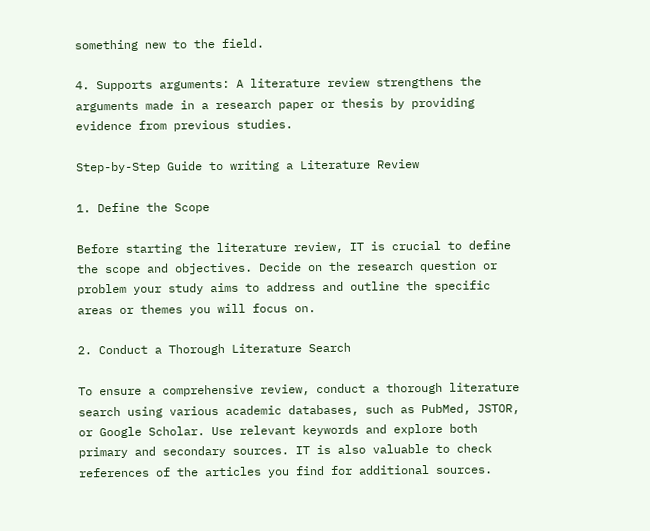something new to the field.

4. Supports arguments: A literature review strengthens the arguments made in a research paper or thesis by providing evidence from previous studies.

Step-by-Step Guide to writing a Literature Review

1. Define the Scope

Before starting the literature review, IT is crucial to define the scope and objectives. Decide on the research question or problem your study aims to address and outline the specific areas or themes you will focus on.

2. Conduct a Thorough Literature Search

To ensure a comprehensive review, conduct a thorough literature search using various academic databases, such as PubMed, JSTOR, or Google Scholar. Use relevant keywords and explore both primary and secondary sources. IT is also valuable to check references of the articles you find for additional sources.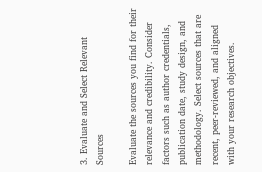3. Evaluate and Select Relevant Sources

Evaluate the sources you find for their relevance and credibility. Consider factors such as author credentials, publication date, study design, and methodology. Select sources that are recent, peer-reviewed, and aligned with your research objectives.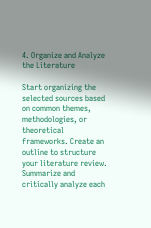4. Organize and Analyze the Literature

Start organizing the selected sources based on common themes, methodologies, or theoretical frameworks. Create an outline to structure your literature review. Summarize and critically analyze each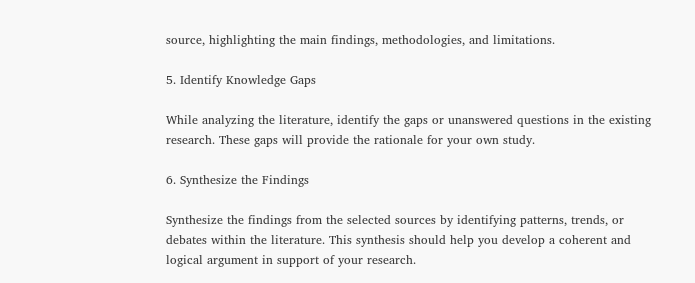source, highlighting the main findings, methodologies, and limitations.

5. Identify Knowledge Gaps

While analyzing the literature, identify the gaps or unanswered questions in the existing research. These gaps will provide the rationale for your own study.

6. Synthesize the Findings

Synthesize the findings from the selected sources by identifying patterns, trends, or debates within the literature. This synthesis should help you develop a coherent and logical argument in support of your research.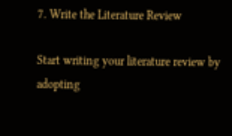7. Write the Literature Review

Start writing your literature review by adopting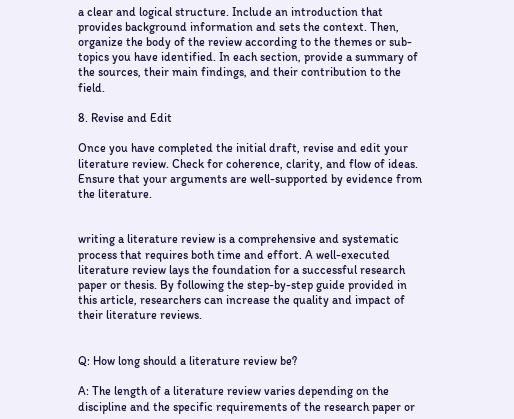a clear and logical structure. Include an introduction that provides background information and sets the context. Then, organize the body of the review according to the themes or sub-topics you have identified. In each section, provide a summary of the sources, their main findings, and their contribution to the field.

8. Revise and Edit

Once you have completed the initial draft, revise and edit your literature review. Check for coherence, clarity, and flow of ideas. Ensure that your arguments are well-supported by evidence from the literature.


writing a literature review is a comprehensive and systematic process that requires both time and effort. A well-executed literature review lays the foundation for a successful research paper or thesis. By following the step-by-step guide provided in this article, researchers can increase the quality and impact of their literature reviews.


Q: How long should a literature review be?

A: The length of a literature review varies depending on the discipline and the specific requirements of the research paper or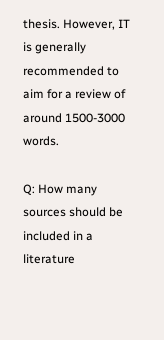thesis. However, IT is generally recommended to aim for a review of around 1500-3000 words.

Q: How many sources should be included in a literature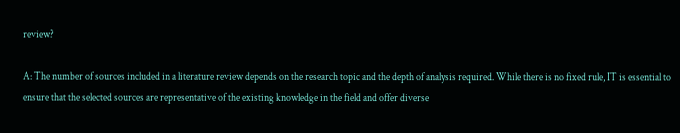review?

A: The number of sources included in a literature review depends on the research topic and the depth of analysis required. While there is no fixed rule, IT is essential to ensure that the selected sources are representative of the existing knowledge in the field and offer diverse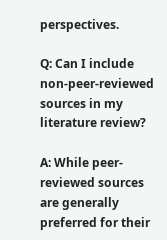perspectives.

Q: Can I include non-peer-reviewed sources in my literature review?

A: While peer-reviewed sources are generally preferred for their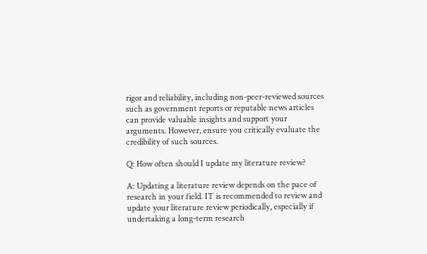rigor and reliability, including non-peer-reviewed sources such as government reports or reputable news articles can provide valuable insights and support your arguments. However, ensure you critically evaluate the credibility of such sources.

Q: How often should I update my literature review?

A: Updating a literature review depends on the pace of research in your field. IT is recommended to review and update your literature review periodically, especially if undertaking a long-term research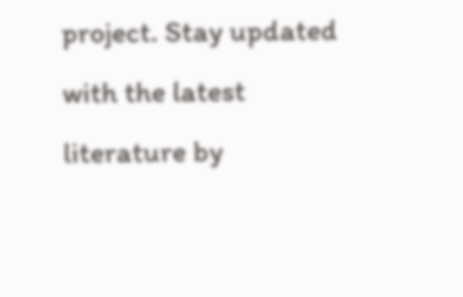project. Stay updated with the latest literature by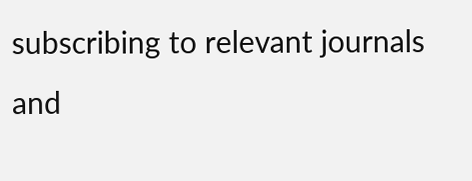subscribing to relevant journals and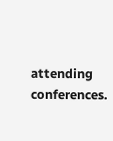attending conferences.